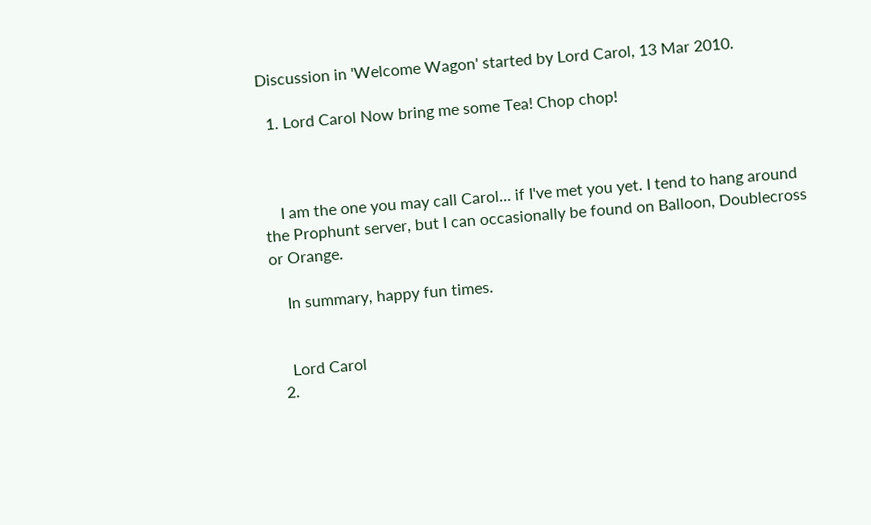Discussion in 'Welcome Wagon' started by Lord Carol, 13 Mar 2010.

  1. Lord Carol Now bring me some Tea! Chop chop!



    I am the one you may call Carol... if I've met you yet. I tend to hang around the Prophunt server, but I can occasionally be found on Balloon, Doublecross or Orange.

    In summary, happy fun times.


    Lord Carol
  2.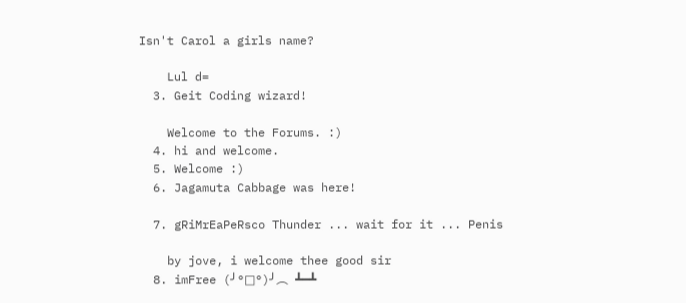Isn't Carol a girls name?

    Lul d=
  3. Geit Coding wizard!

    Welcome to the Forums. :)
  4. hi and welcome.
  5. Welcome :)
  6. Jagamuta Cabbage was here!

  7. gRiMrEaPeRsco Thunder ... wait for it ... Penis

    by jove, i welcome thee good sir
  8. imFree (╯°□°)╯︵ ┻━┻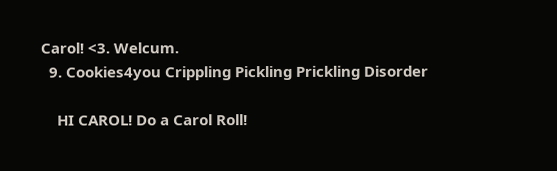Carol! <3. Welcum.
  9. Cookies4you Crippling Pickling Prickling Disorder

    HI CAROL! Do a Carol Roll!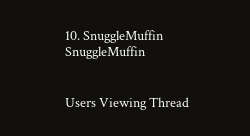10. SnuggleMuffin SnuggleMuffin


Users Viewing Thread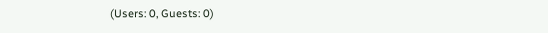(Users: 0, Guests: 0)